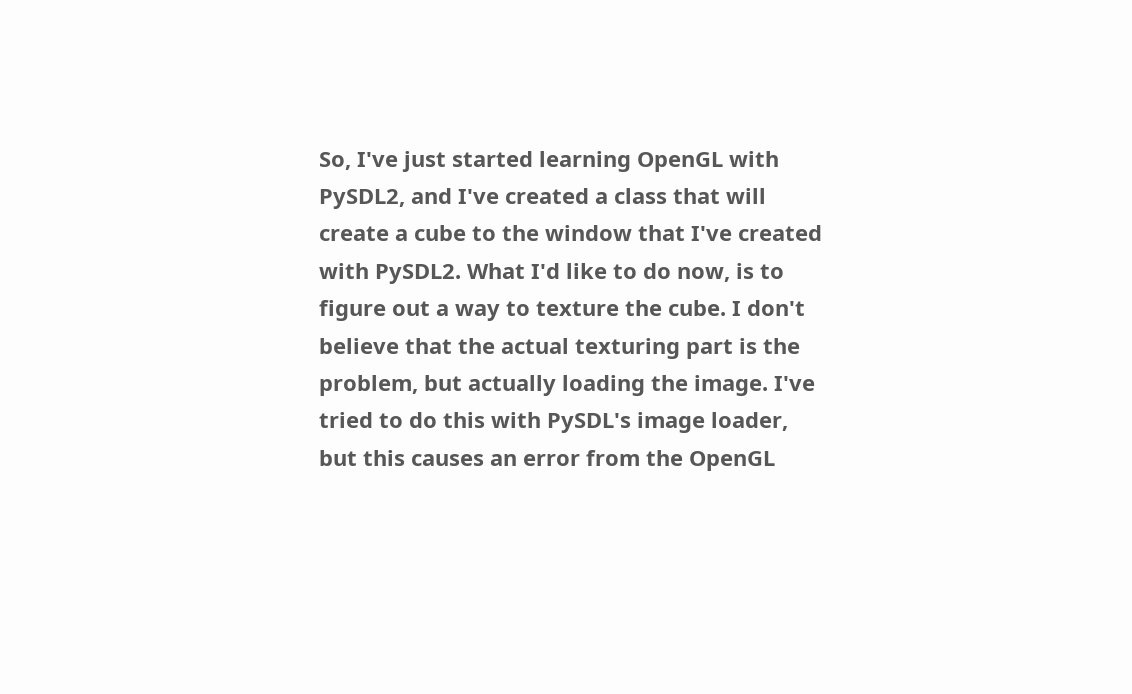So, I've just started learning OpenGL with PySDL2, and I've created a class that will create a cube to the window that I've created with PySDL2. What I'd like to do now, is to figure out a way to texture the cube. I don't believe that the actual texturing part is the problem, but actually loading the image. I've tried to do this with PySDL's image loader, but this causes an error from the OpenGL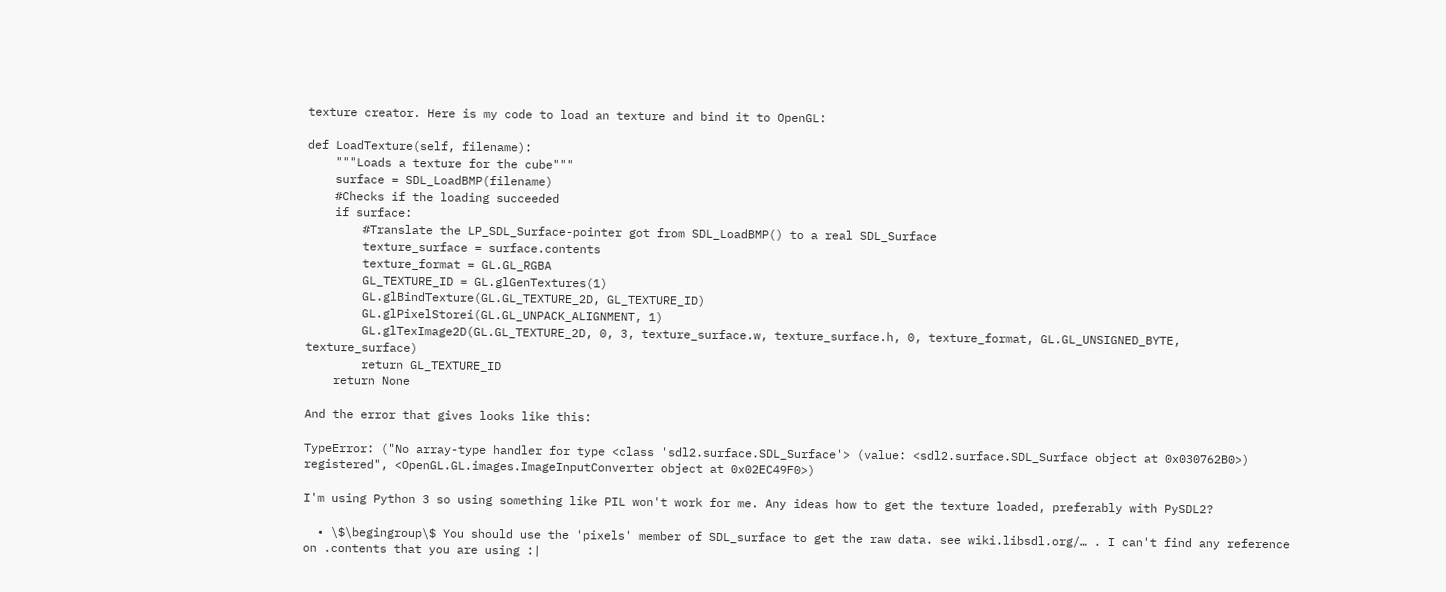texture creator. Here is my code to load an texture and bind it to OpenGL:

def LoadTexture(self, filename):
    """Loads a texture for the cube"""
    surface = SDL_LoadBMP(filename)
    #Checks if the loading succeeded
    if surface:
        #Translate the LP_SDL_Surface-pointer got from SDL_LoadBMP() to a real SDL_Surface
        texture_surface = surface.contents
        texture_format = GL.GL_RGBA
        GL_TEXTURE_ID = GL.glGenTextures(1)
        GL.glBindTexture(GL.GL_TEXTURE_2D, GL_TEXTURE_ID)
        GL.glPixelStorei(GL.GL_UNPACK_ALIGNMENT, 1)
        GL.glTexImage2D(GL.GL_TEXTURE_2D, 0, 3, texture_surface.w, texture_surface.h, 0, texture_format, GL.GL_UNSIGNED_BYTE, texture_surface)
        return GL_TEXTURE_ID
    return None

And the error that gives looks like this:

TypeError: ("No array-type handler for type <class 'sdl2.surface.SDL_Surface'> (value: <sdl2.surface.SDL_Surface object at 0x030762B0>) registered", <OpenGL.GL.images.ImageInputConverter object at 0x02EC49F0>)

I'm using Python 3 so using something like PIL won't work for me. Any ideas how to get the texture loaded, preferably with PySDL2?

  • \$\begingroup\$ You should use the 'pixels' member of SDL_surface to get the raw data. see wiki.libsdl.org/… . I can't find any reference on .contents that you are using :|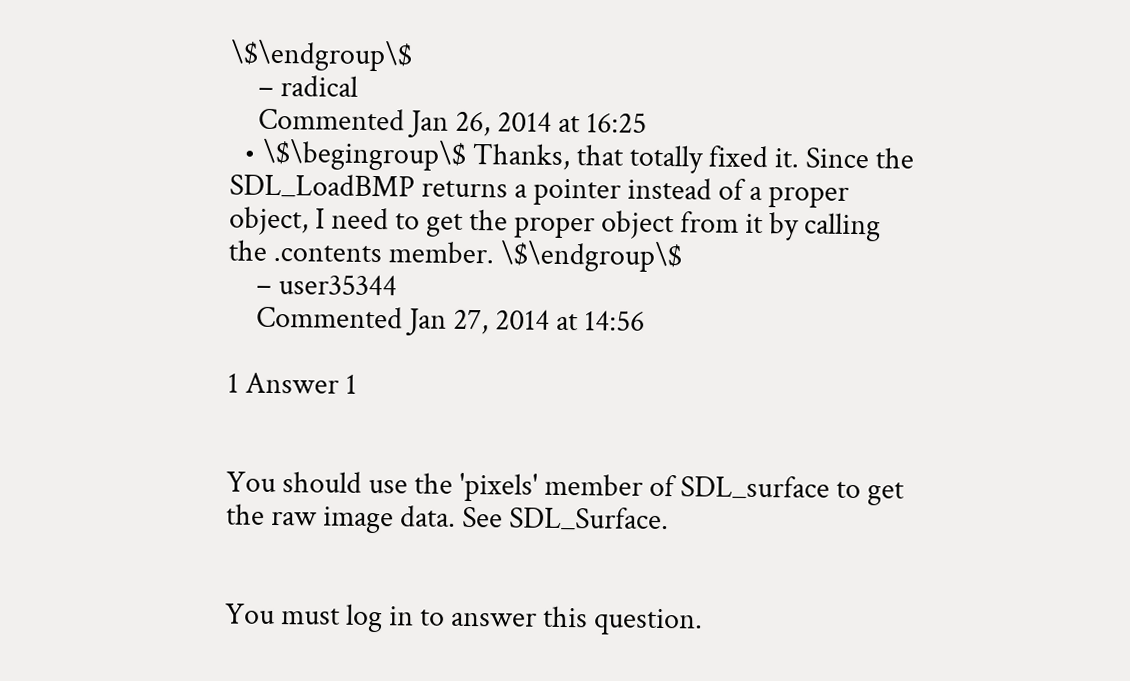\$\endgroup\$
    – radical
    Commented Jan 26, 2014 at 16:25
  • \$\begingroup\$ Thanks, that totally fixed it. Since the SDL_LoadBMP returns a pointer instead of a proper object, I need to get the proper object from it by calling the .contents member. \$\endgroup\$
    – user35344
    Commented Jan 27, 2014 at 14:56

1 Answer 1


You should use the 'pixels' member of SDL_surface to get the raw image data. See SDL_Surface.


You must log in to answer this question.